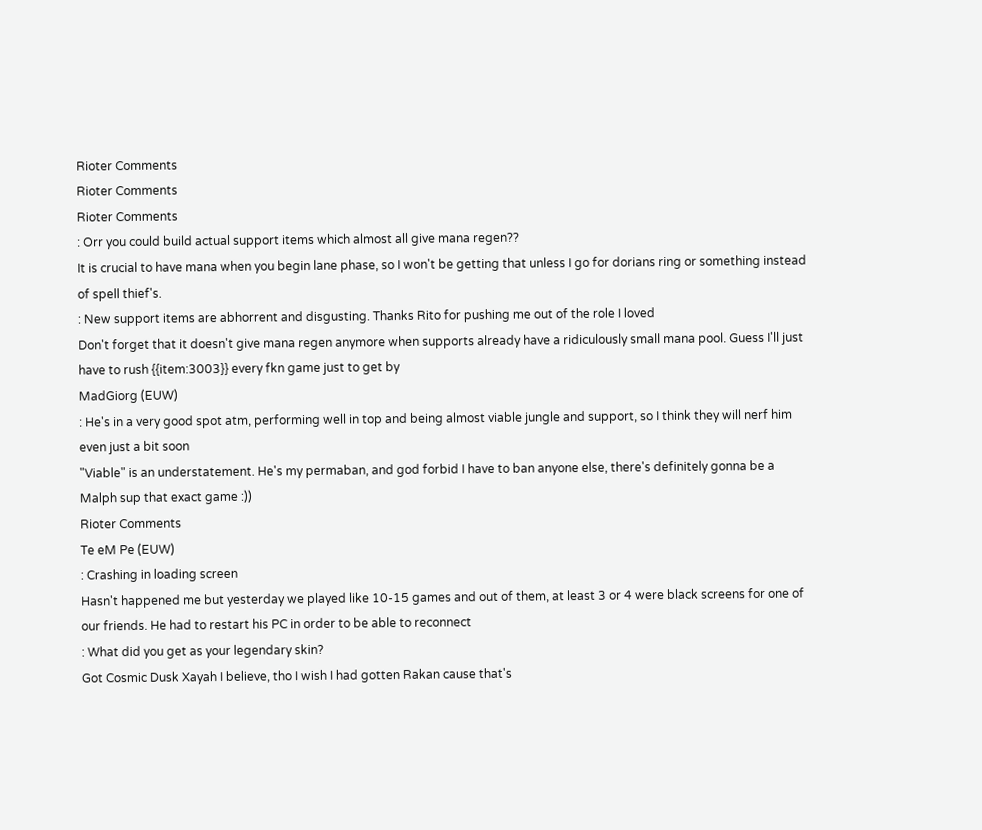Rioter Comments
Rioter Comments
Rioter Comments
: Orr you could build actual support items which almost all give mana regen??
It is crucial to have mana when you begin lane phase, so I won't be getting that unless I go for dorians ring or something instead of spell thief's.
: New support items are abhorrent and disgusting. Thanks Rito for pushing me out of the role I loved
Don't forget that it doesn't give mana regen anymore when supports already have a ridiculously small mana pool. Guess I'll just have to rush {{item:3003}} every fkn game just to get by
MadGiorg (EUW)
: He's in a very good spot atm, performing well in top and being almost viable jungle and support, so I think they will nerf him even just a bit soon
"Viable" is an understatement. He's my permaban, and god forbid I have to ban anyone else, there's definitely gonna be a Malph sup that exact game :))
Rioter Comments
Te eM Pe (EUW)
: Crashing in loading screen
Hasn't happened me but yesterday we played like 10-15 games and out of them, at least 3 or 4 were black screens for one of our friends. He had to restart his PC in order to be able to reconnect
: What did you get as your legendary skin?
Got Cosmic Dusk Xayah I believe, tho I wish I had gotten Rakan cause that's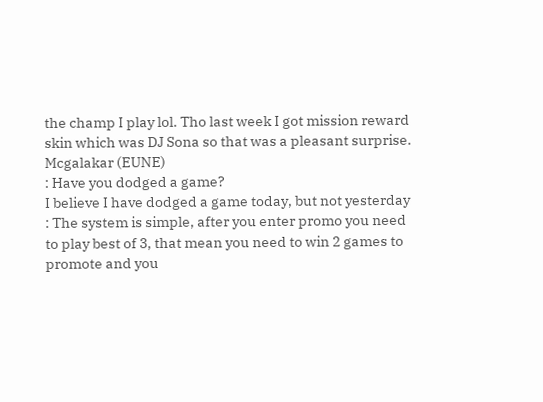the champ I play lol. Tho last week I got mission reward skin which was DJ Sona so that was a pleasant surprise.
Mcgalakar (EUNE)
: Have you dodged a game?
I believe I have dodged a game today, but not yesterday
: The system is simple, after you enter promo you need to play best of 3, that mean you need to win 2 games to promote and you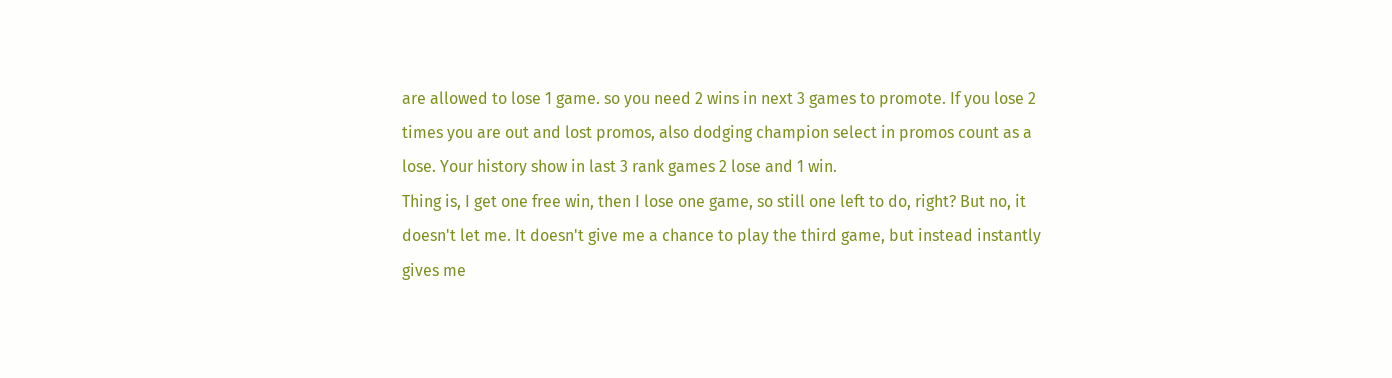are allowed to lose 1 game. so you need 2 wins in next 3 games to promote. If you lose 2 times you are out and lost promos, also dodging champion select in promos count as a lose. Your history show in last 3 rank games 2 lose and 1 win.
Thing is, I get one free win, then I lose one game, so still one left to do, right? But no, it doesn't let me. It doesn't give me a chance to play the third game, but instead instantly gives me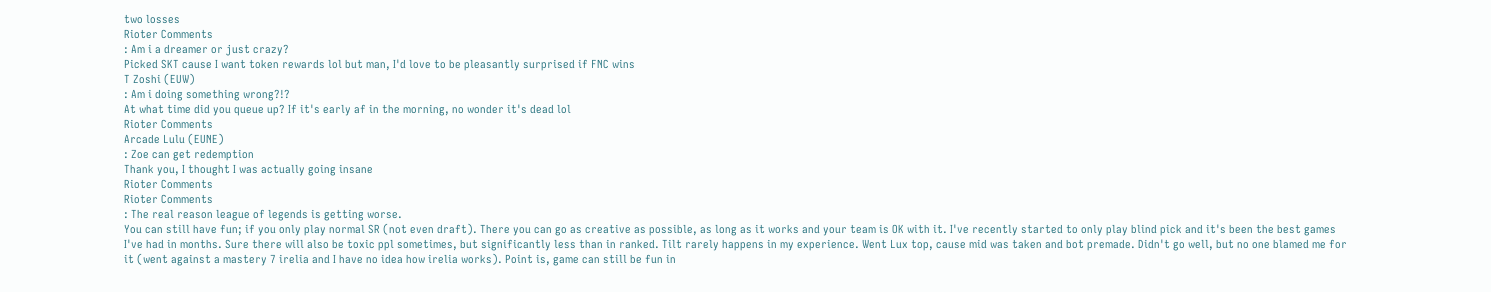two losses
Rioter Comments
: Am i a dreamer or just crazy?
Picked SKT cause I want token rewards lol but man, I'd love to be pleasantly surprised if FNC wins
T Zoshi (EUW)
: Am i doing something wrong?!?
At what time did you queue up? If it's early af in the morning, no wonder it's dead lol
Rioter Comments
Arcade Lulu (EUNE)
: Zoe can get redemption
Thank you, I thought I was actually going insane
Rioter Comments
Rioter Comments
: The real reason league of legends is getting worse.
You can still have fun; if you only play normal SR (not even draft). There you can go as creative as possible, as long as it works and your team is OK with it. I've recently started to only play blind pick and it's been the best games I've had in months. Sure there will also be toxic ppl sometimes, but significantly less than in ranked. Tilt rarely happens in my experience. Went Lux top, cause mid was taken and bot premade. Didn't go well, but no one blamed me for it (went against a mastery 7 irelia and I have no idea how irelia works). Point is, game can still be fun in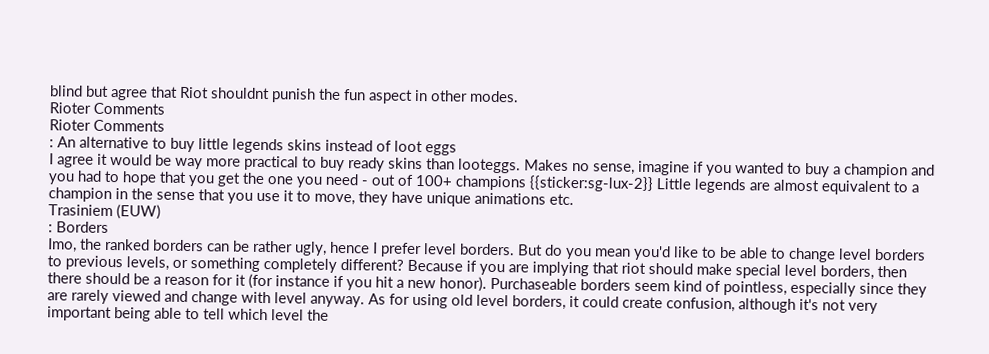blind but agree that Riot shouldnt punish the fun aspect in other modes.
Rioter Comments
Rioter Comments
: An alternative to buy little legends skins instead of loot eggs
I agree it would be way more practical to buy ready skins than looteggs. Makes no sense, imagine if you wanted to buy a champion and you had to hope that you get the one you need - out of 100+ champions {{sticker:sg-lux-2}} Little legends are almost equivalent to a champion in the sense that you use it to move, they have unique animations etc.
Trasiniem (EUW)
: Borders
Imo, the ranked borders can be rather ugly, hence I prefer level borders. But do you mean you'd like to be able to change level borders to previous levels, or something completely different? Because if you are implying that riot should make special level borders, then there should be a reason for it (for instance if you hit a new honor). Purchaseable borders seem kind of pointless, especially since they are rarely viewed and change with level anyway. As for using old level borders, it could create confusion, although it's not very important being able to tell which level the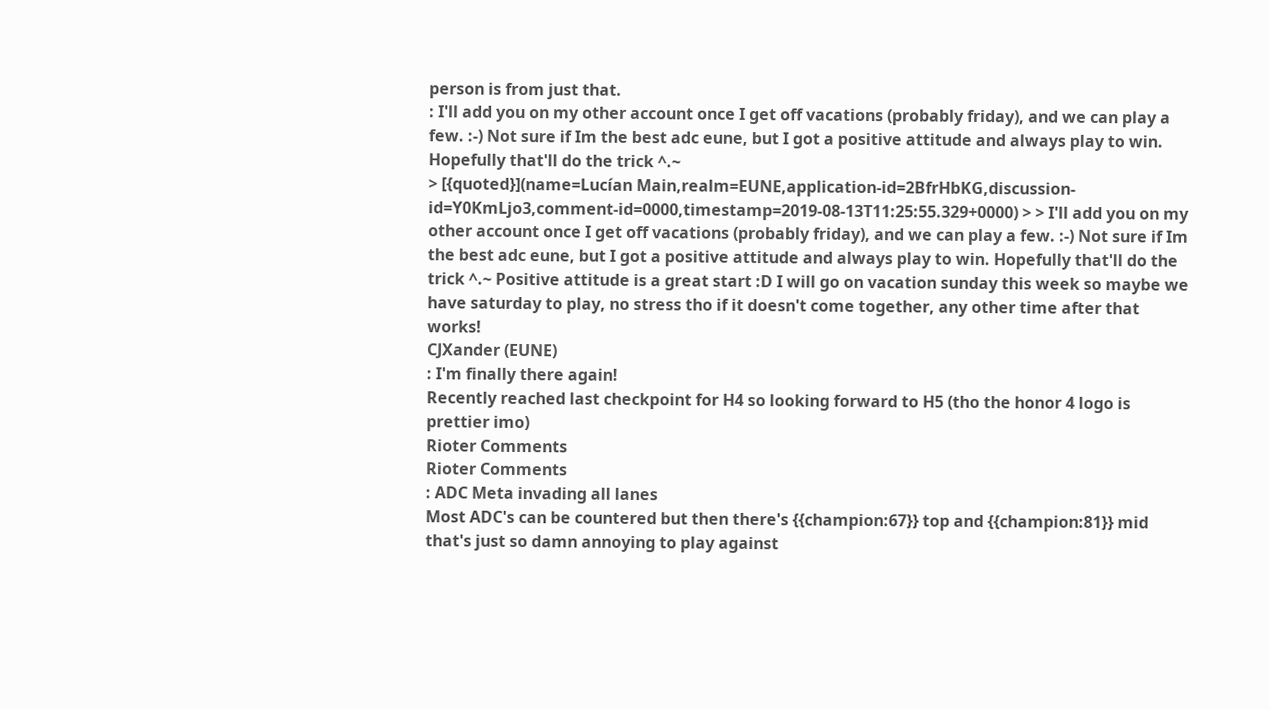person is from just that.
: I'll add you on my other account once I get off vacations (probably friday), and we can play a few. :-) Not sure if Im the best adc eune, but I got a positive attitude and always play to win. Hopefully that'll do the trick ^.~
> [{quoted}](name=Lucían Main,realm=EUNE,application-id=2BfrHbKG,discussion-id=Y0KmLjo3,comment-id=0000,timestamp=2019-08-13T11:25:55.329+0000) > > I'll add you on my other account once I get off vacations (probably friday), and we can play a few. :-) Not sure if Im the best adc eune, but I got a positive attitude and always play to win. Hopefully that'll do the trick ^.~ Positive attitude is a great start :D I will go on vacation sunday this week so maybe we have saturday to play, no stress tho if it doesn't come together, any other time after that works!
CJXander (EUNE)
: I'm finally there again!
Recently reached last checkpoint for H4 so looking forward to H5 (tho the honor 4 logo is prettier imo)
Rioter Comments
Rioter Comments
: ADC Meta invading all lanes
Most ADC's can be countered but then there's {{champion:67}} top and {{champion:81}} mid that's just so damn annoying to play against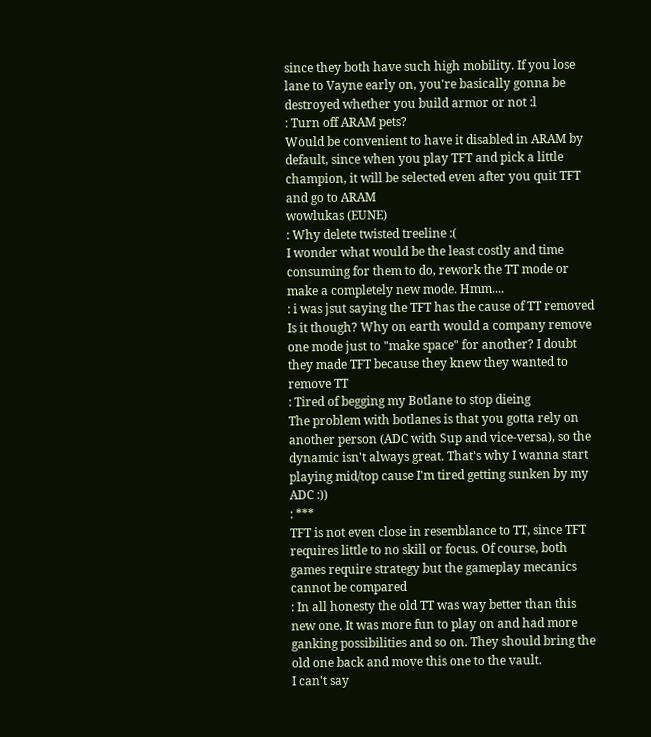since they both have such high mobility. If you lose lane to Vayne early on, you're basically gonna be destroyed whether you build armor or not :l
: Turn off ARAM pets?
Would be convenient to have it disabled in ARAM by default, since when you play TFT and pick a little champion, it will be selected even after you quit TFT and go to ARAM
wowlukas (EUNE)
: Why delete twisted treeline :(
I wonder what would be the least costly and time consuming for them to do, rework the TT mode or make a completely new mode. Hmm....
: i was jsut saying the TFT has the cause of TT removed
Is it though? Why on earth would a company remove one mode just to "make space" for another? I doubt they made TFT because they knew they wanted to remove TT
: Tired of begging my Botlane to stop dieing
The problem with botlanes is that you gotta rely on another person (ADC with Sup and vice-versa), so the dynamic isn't always great. That's why I wanna start playing mid/top cause I'm tired getting sunken by my ADC :))
: ***
TFT is not even close in resemblance to TT, since TFT requires little to no skill or focus. Of course, both games require strategy but the gameplay mecanics cannot be compared
: In all honesty the old TT was way better than this new one. It was more fun to play on and had more ganking possibilities and so on. They should bring the old one back and move this one to the vault.
I can't say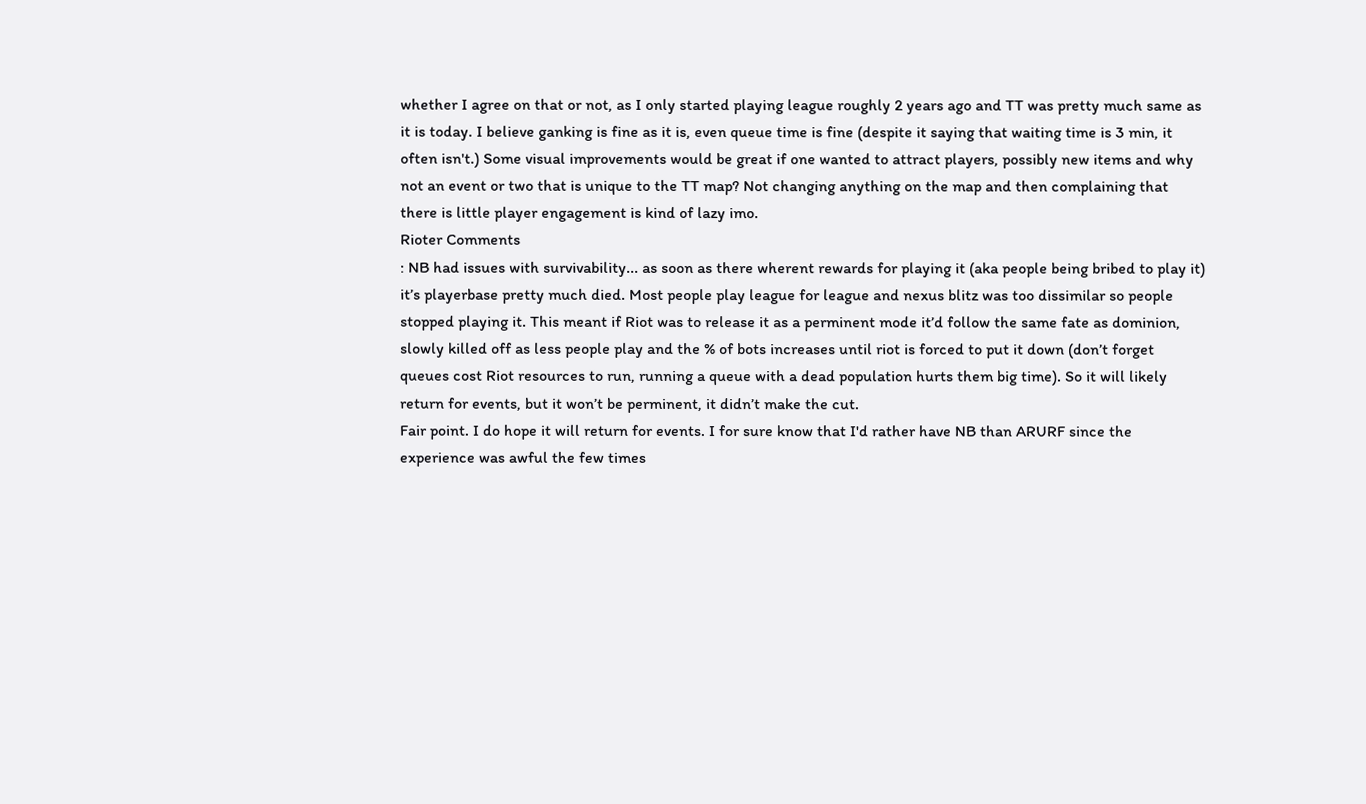whether I agree on that or not, as I only started playing league roughly 2 years ago and TT was pretty much same as it is today. I believe ganking is fine as it is, even queue time is fine (despite it saying that waiting time is 3 min, it often isn't.) Some visual improvements would be great if one wanted to attract players, possibly new items and why not an event or two that is unique to the TT map? Not changing anything on the map and then complaining that there is little player engagement is kind of lazy imo.
Rioter Comments
: NB had issues with survivability... as soon as there wherent rewards for playing it (aka people being bribed to play it) it’s playerbase pretty much died. Most people play league for league and nexus blitz was too dissimilar so people stopped playing it. This meant if Riot was to release it as a perminent mode it’d follow the same fate as dominion, slowly killed off as less people play and the % of bots increases until riot is forced to put it down (don’t forget queues cost Riot resources to run, running a queue with a dead population hurts them big time). So it will likely return for events, but it won’t be perminent, it didn’t make the cut.
Fair point. I do hope it will return for events. I for sure know that I'd rather have NB than ARURF since the experience was awful the few times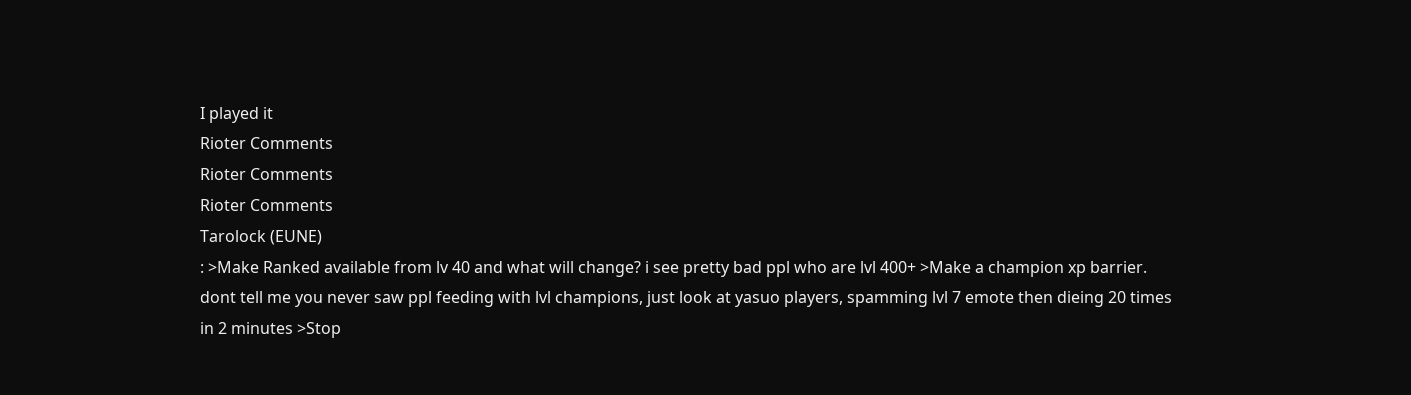I played it
Rioter Comments
Rioter Comments
Rioter Comments
Tarolock (EUNE)
: >Make Ranked available from lv 40 and what will change? i see pretty bad ppl who are lvl 400+ >Make a champion xp barrier. dont tell me you never saw ppl feeding with lvl champions, just look at yasuo players, spamming lvl 7 emote then dieing 20 times in 2 minutes >Stop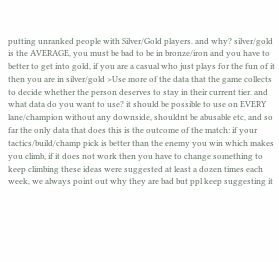putting unranked people with Silver/Gold players. and why? silver/gold is the AVERAGE, you must be bad to be in bronze/iron and you have to better to get into gold, if you are a casual who just plays for the fun of it then you are in silver/gold >Use more of the data that the game collects to decide whether the person deserves to stay in their current tier. and what data do you want to use? it should be possible to use on EVERY lane/champion without any downside, shouldnt be abusable etc, and so far the only data that does this is the outcome of the match: if your tactics/build/champ pick is better than the enemy you win which makes you climb, if it does not work then you have to change something to keep climbing these ideas were suggested at least a dozen times each week, we always point out why they are bad but ppl keep suggesting it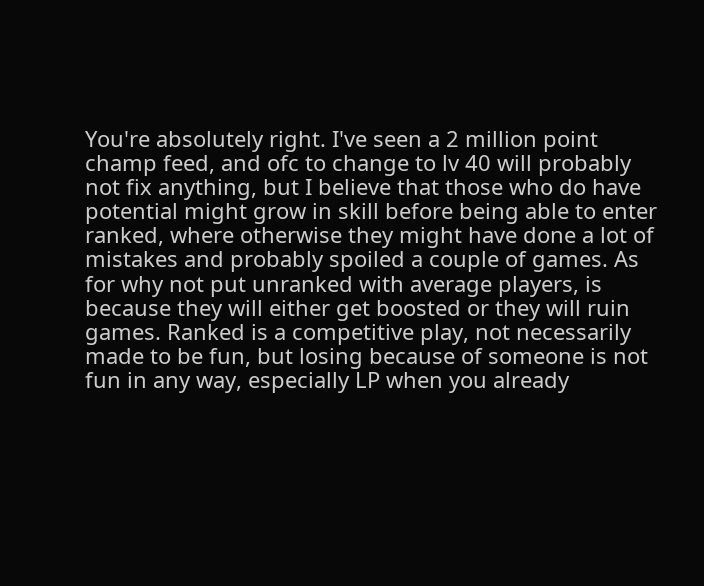You're absolutely right. I've seen a 2 million point champ feed, and ofc to change to lv 40 will probably not fix anything, but I believe that those who do have potential might grow in skill before being able to enter ranked, where otherwise they might have done a lot of mistakes and probably spoiled a couple of games. As for why not put unranked with average players, is because they will either get boosted or they will ruin games. Ranked is a competitive play, not necessarily made to be fun, but losing because of someone is not fun in any way, especially LP when you already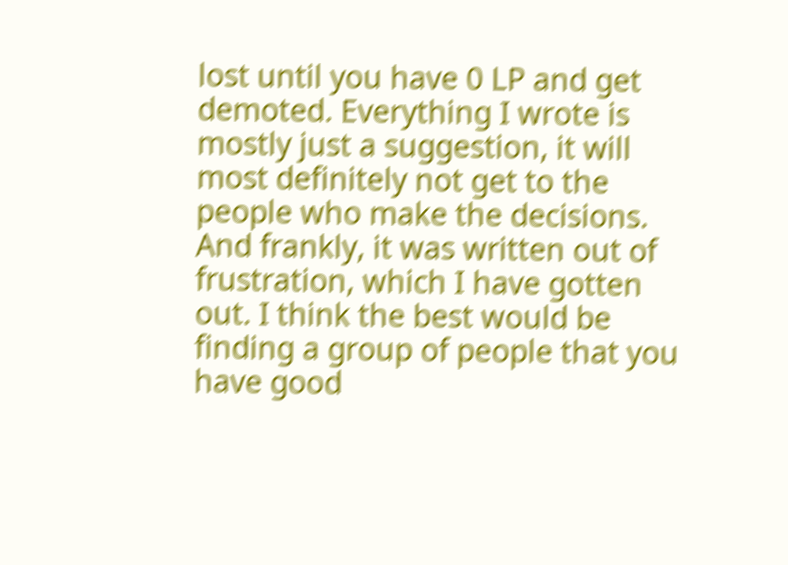lost until you have 0 LP and get demoted. Everything I wrote is mostly just a suggestion, it will most definitely not get to the people who make the decisions. And frankly, it was written out of frustration, which I have gotten out. I think the best would be finding a group of people that you have good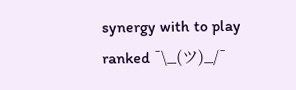synergy with to play ranked ¯\_(ツ)_/¯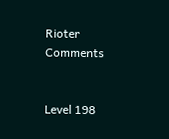Rioter Comments


Level 198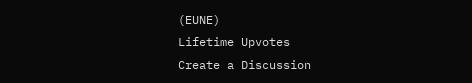(EUNE)
Lifetime Upvotes
Create a Discussion